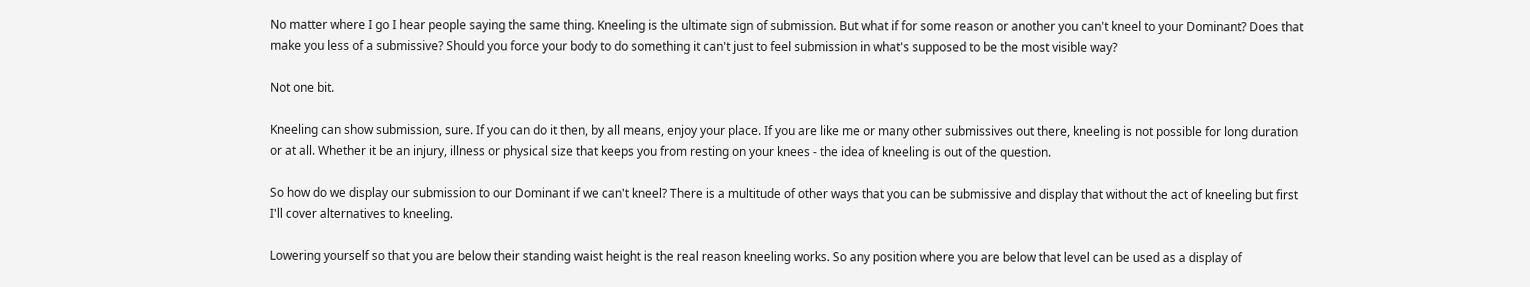No matter where I go I hear people saying the same thing. Kneeling is the ultimate sign of submission. But what if for some reason or another you can't kneel to your Dominant? Does that make you less of a submissive? Should you force your body to do something it can't just to feel submission in what's supposed to be the most visible way?

Not one bit.

Kneeling can show submission, sure. If you can do it then, by all means, enjoy your place. If you are like me or many other submissives out there, kneeling is not possible for long duration or at all. Whether it be an injury, illness or physical size that keeps you from resting on your knees - the idea of kneeling is out of the question.

So how do we display our submission to our Dominant if we can't kneel? There is a multitude of other ways that you can be submissive and display that without the act of kneeling but first I'll cover alternatives to kneeling.

Lowering yourself so that you are below their standing waist height is the real reason kneeling works. So any position where you are below that level can be used as a display of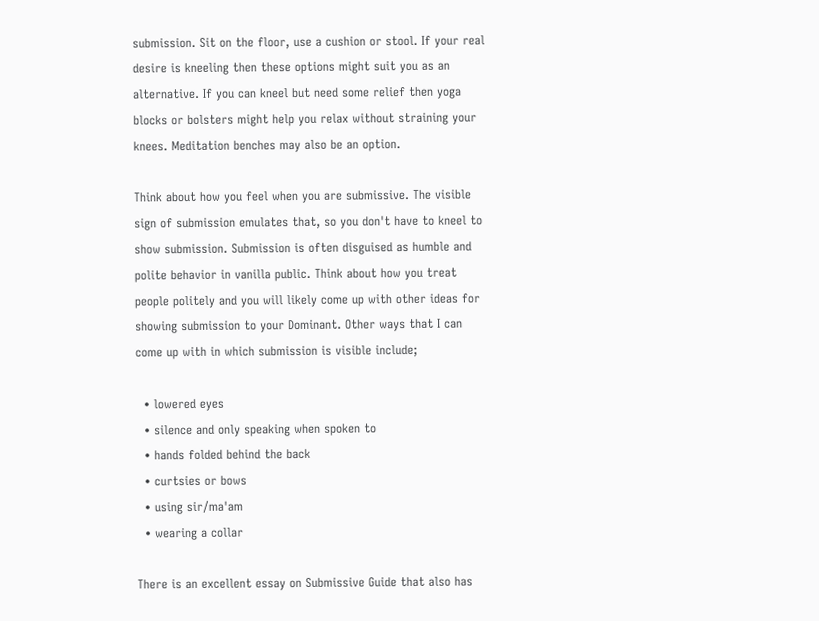submission. Sit on the floor, use a cushion or stool. If your real desire is kneeling then these options might suit you as an alternative. If you can kneel but need some relief then yoga blocks or bolsters might help you relax without straining your knees. Meditation benches may also be an option.

Think about how you feel when you are submissive. The visible sign of submission emulates that, so you don't have to kneel to show submission. Submission is often disguised as humble and polite behavior in vanilla public. Think about how you treat people politely and you will likely come up with other ideas for showing submission to your Dominant. Other ways that I can come up with in which submission is visible include;

  • lowered eyes
  • silence and only speaking when spoken to
  • hands folded behind the back
  • curtsies or bows
  • using sir/ma'am
  • wearing a collar

There is an excellent essay on Submissive Guide that also has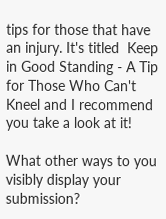tips for those that have an injury. It's titled  Keep in Good Standing - A Tip for Those Who Can't Kneel and I recommend you take a look at it!

What other ways to you visibly display your submission?